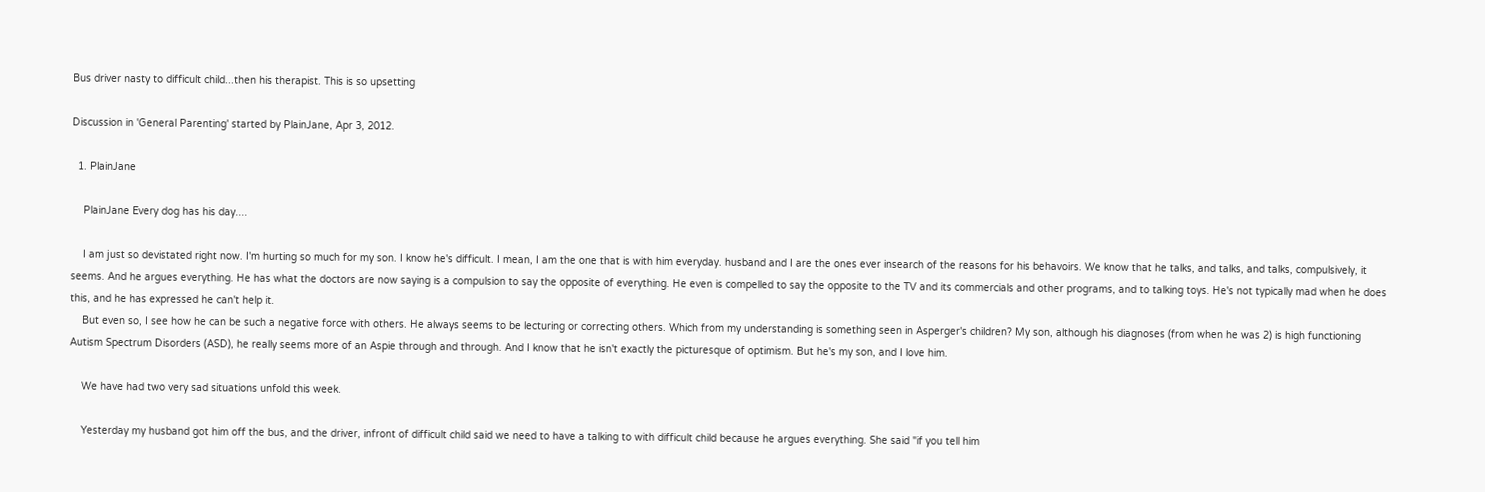Bus driver nasty to difficult child...then his therapist. This is so upsetting

Discussion in 'General Parenting' started by PlainJane, Apr 3, 2012.

  1. PlainJane

    PlainJane Every dog has his day....

    I am just so devistated right now. I'm hurting so much for my son. I know he's difficult. I mean, I am the one that is with him everyday. husband and I are the ones ever insearch of the reasons for his behavoirs. We know that he talks, and talks, and talks, compulsively, it seems. And he argues everything. He has what the doctors are now saying is a compulsion to say the opposite of everything. He even is compelled to say the opposite to the TV and its commercials and other programs, and to talking toys. He's not typically mad when he does this, and he has expressed he can't help it.
    But even so, I see how he can be such a negative force with others. He always seems to be lecturing or correcting others. Which from my understanding is something seen in Asperger's children? My son, although his diagnoses (from when he was 2) is high functioning Autism Spectrum Disorders (ASD), he really seems more of an Aspie through and through. And I know that he isn't exactly the picturesque of optimism. But he's my son, and I love him.

    We have had two very sad situations unfold this week.

    Yesterday my husband got him off the bus, and the driver, infront of difficult child said we need to have a talking to with difficult child because he argues everything. She said "if you tell him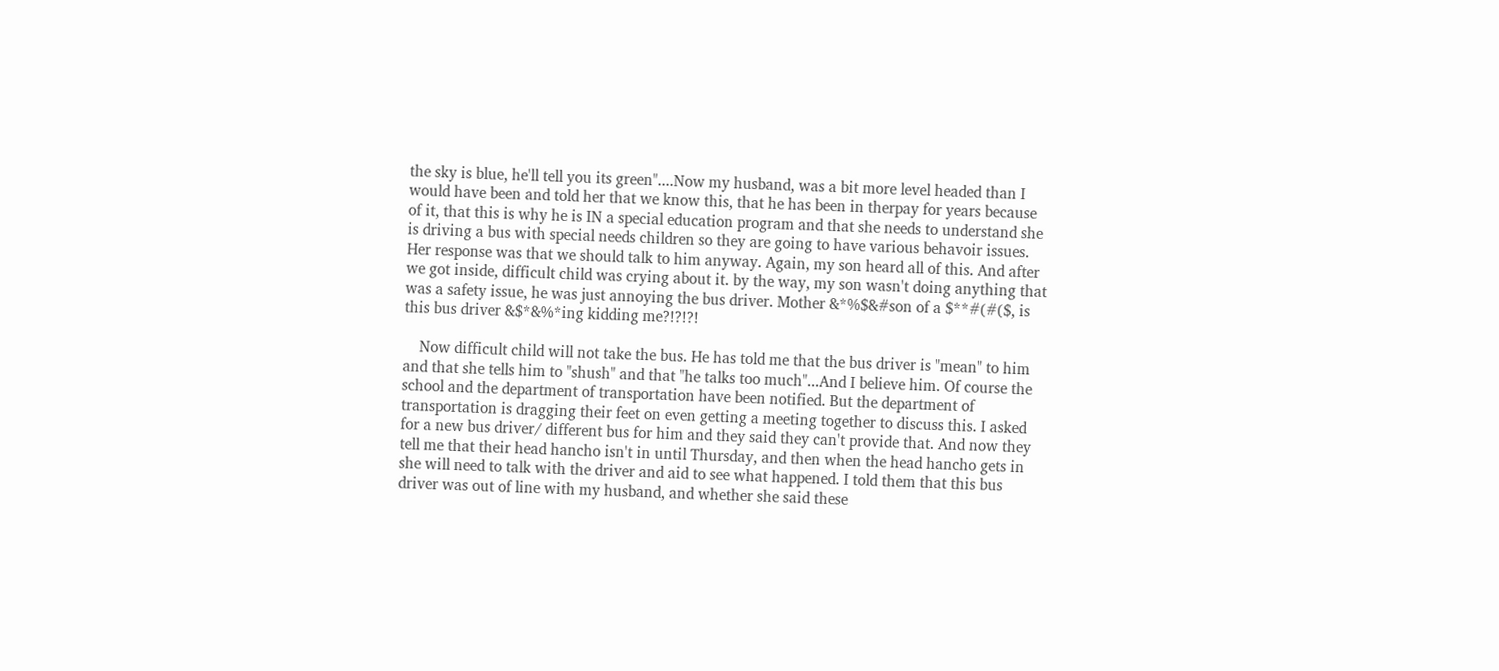the sky is blue, he'll tell you its green"....Now my husband, was a bit more level headed than I would have been and told her that we know this, that he has been in therpay for years because of it, that this is why he is IN a special education program and that she needs to understand she is driving a bus with special needs children so they are going to have various behavoir issues. Her response was that we should talk to him anyway. Again, my son heard all of this. And after we got inside, difficult child was crying about it. by the way, my son wasn't doing anything that was a safety issue, he was just annoying the bus driver. Mother &*%$&#son of a $**#(#($, is this bus driver &$*&%*ing kidding me?!?!?!

    Now difficult child will not take the bus. He has told me that the bus driver is "mean" to him and that she tells him to "shush" and that "he talks too much"...And I believe him. Of course the school and the department of transportation have been notified. But the department of transportation is dragging their feet on even getting a meeting together to discuss this. I asked for a new bus driver/ different bus for him and they said they can't provide that. And now they tell me that their head hancho isn't in until Thursday, and then when the head hancho gets in she will need to talk with the driver and aid to see what happened. I told them that this bus driver was out of line with my husband, and whether she said these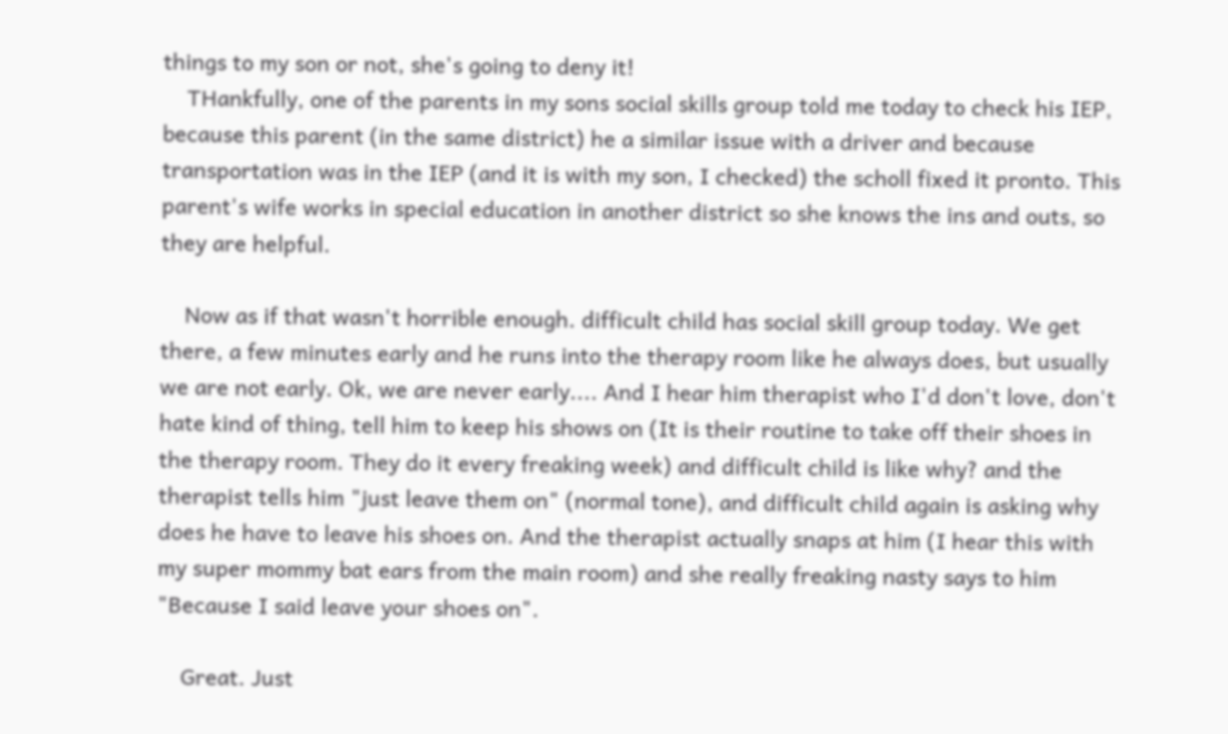things to my son or not, she's going to deny it!
    THankfully, one of the parents in my sons social skills group told me today to check his IEP, because this parent (in the same district) he a similar issue with a driver and because transportation was in the IEP (and it is with my son, I checked) the scholl fixed it pronto. This parent's wife works in special education in another district so she knows the ins and outs, so they are helpful.

    Now as if that wasn't horrible enough. difficult child has social skill group today. We get there, a few minutes early and he runs into the therapy room like he always does, but usually we are not early. Ok, we are never early.... And I hear him therapist who I'd don't love, don't hate kind of thing, tell him to keep his shows on (It is their routine to take off their shoes in the therapy room. They do it every freaking week) and difficult child is like why? and the therapist tells him "just leave them on" (normal tone), and difficult child again is asking why does he have to leave his shoes on. And the therapist actually snaps at him (I hear this with my super mommy bat ears from the main room) and she really freaking nasty says to him "Because I said leave your shoes on".

    Great. Just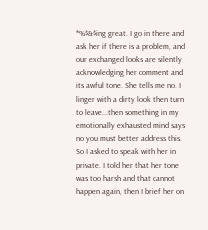*%$&$ing great. I go in there and ask her if there is a problem, and our exchanged looks are silently acknowledging her comment and its awful tone. She tells me no. I linger with a dirty look then turn to leave...then something in my emotionally exhausted mind says no you must better address this. So I asked to speak with her in private. I told her that her tone was too harsh and that cannot happen again, then I brief her on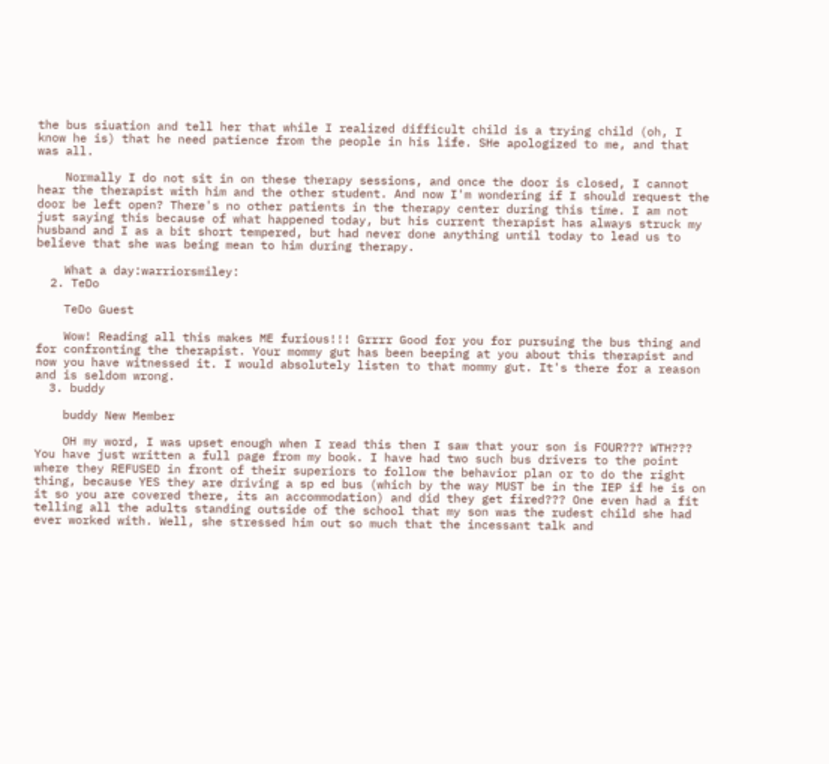the bus siuation and tell her that while I realized difficult child is a trying child (oh, I know he is) that he need patience from the people in his life. SHe apologized to me, and that was all.

    Normally I do not sit in on these therapy sessions, and once the door is closed, I cannot hear the therapist with him and the other student. And now I'm wondering if I should request the door be left open? There's no other patients in the therapy center during this time. I am not just saying this because of what happened today, but his current therapist has always struck my husband and I as a bit short tempered, but had never done anything until today to lead us to believe that she was being mean to him during therapy.

    What a day:warriorsmiley:
  2. TeDo

    TeDo Guest

    Wow! Reading all this makes ME furious!!! Grrrr Good for you for pursuing the bus thing and for confronting the therapist. Your mommy gut has been beeping at you about this therapist and now you have witnessed it. I would absolutely listen to that mommy gut. It's there for a reason and is seldom wrong.
  3. buddy

    buddy New Member

    OH my word, I was upset enough when I read this then I saw that your son is FOUR??? WTH??? You have just written a full page from my book. I have had two such bus drivers to the point where they REFUSED in front of their superiors to follow the behavior plan or to do the right thing, because YES they are driving a sp ed bus (which by the way MUST be in the IEP if he is on it so you are covered there, its an accommodation) and did they get fired??? One even had a fit telling all the adults standing outside of the school that my son was the rudest child she had ever worked with. Well, she stressed him out so much that the incessant talk and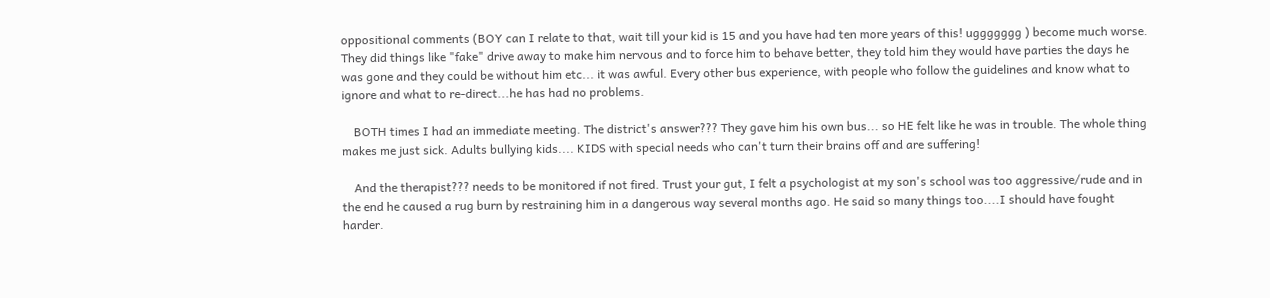oppositional comments (BOY can I relate to that, wait till your kid is 15 and you have had ten more years of this! uggggggg ) become much worse. They did things like "fake" drive away to make him nervous and to force him to behave better, they told him they would have parties the days he was gone and they could be without him etc... it was awful. Every other bus experience, with people who follow the guidelines and know what to ignore and what to re-direct...he has had no problems.

    BOTH times I had an immediate meeting. The district's answer??? They gave him his own bus... so HE felt like he was in trouble. The whole thing makes me just sick. Adults bullying kids.... KIDS with special needs who can't turn their brains off and are suffering!

    And the therapist??? needs to be monitored if not fired. Trust your gut, I felt a psychologist at my son's school was too aggressive/rude and in the end he caused a rug burn by restraining him in a dangerous way several months ago. He said so many things too....I should have fought harder.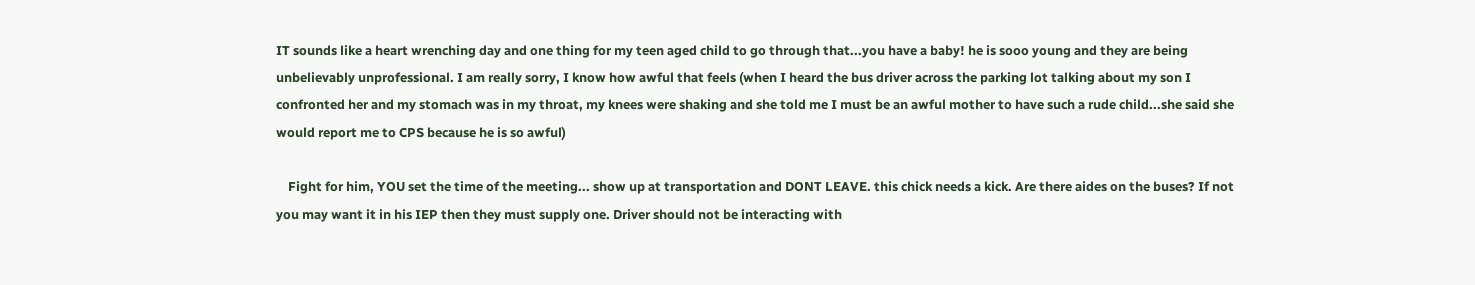IT sounds like a heart wrenching day and one thing for my teen aged child to go through that...you have a baby! he is sooo young and they are being unbelievably unprofessional. I am really sorry, I know how awful that feels (when I heard the bus driver across the parking lot talking about my son I confronted her and my stomach was in my throat, my knees were shaking and she told me I must be an awful mother to have such a rude child...she said she would report me to CPS because he is so awful)

    Fight for him, YOU set the time of the meeting... show up at transportation and DONT LEAVE. this chick needs a kick. Are there aides on the buses? If not you may want it in his IEP then they must supply one. Driver should not be interacting with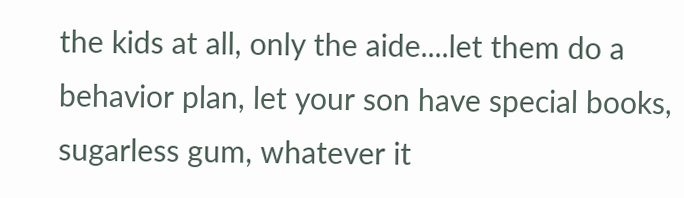the kids at all, only the aide....let them do a behavior plan, let your son have special books, sugarless gum, whatever it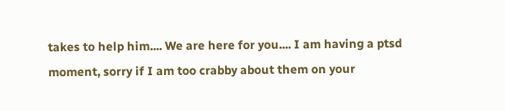takes to help him.... We are here for you.... I am having a ptsd moment, sorry if I am too crabby about them on your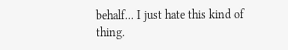behalf... I just hate this kind of thing.